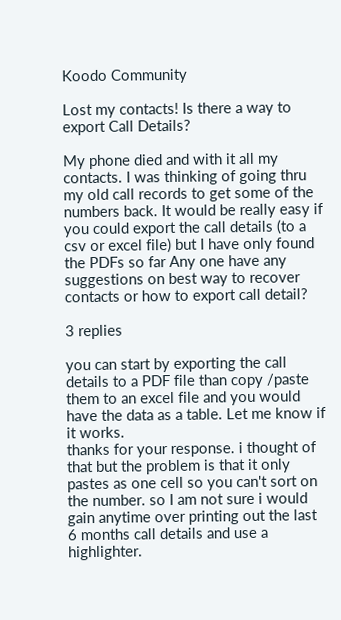Koodo Community

Lost my contacts! Is there a way to export Call Details?

My phone died and with it all my contacts. I was thinking of going thru my old call records to get some of the numbers back. It would be really easy if you could export the call details (to a csv or excel file) but I have only found the PDFs so far Any one have any suggestions on best way to recover contacts or how to export call detail?

3 replies

you can start by exporting the call details to a PDF file than copy /paste them to an excel file and you would have the data as a table. Let me know if it works.
thanks for your response. i thought of that but the problem is that it only pastes as one cell so you can't sort on the number. so I am not sure i would gain anytime over printing out the last 6 months call details and use a highlighter.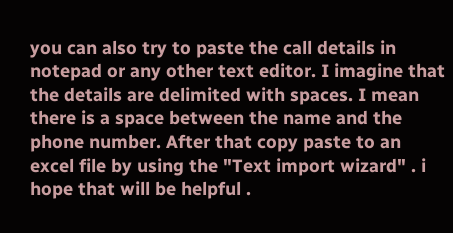you can also try to paste the call details in notepad or any other text editor. I imagine that the details are delimited with spaces. I mean there is a space between the name and the phone number. After that copy paste to an excel file by using the "Text import wizard" . i hope that will be helpful .